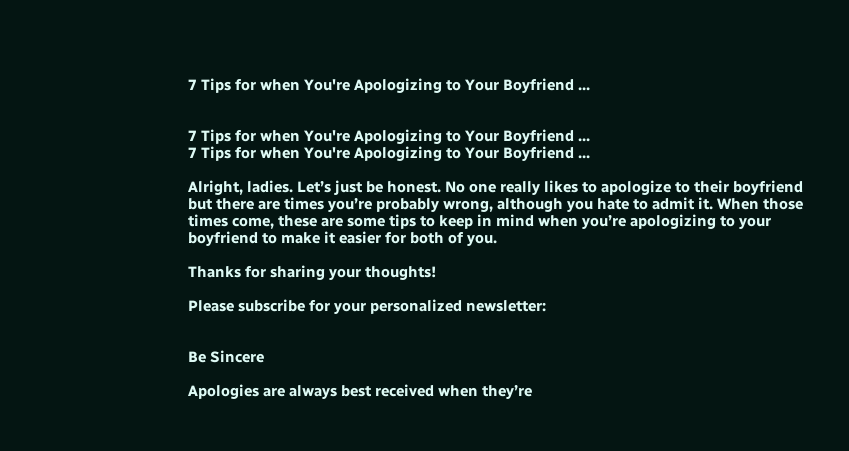7 Tips for when You're Apologizing to Your Boyfriend ...


7 Tips for when You're Apologizing to Your Boyfriend ...
7 Tips for when You're Apologizing to Your Boyfriend ...

Alright, ladies. Let’s just be honest. No one really likes to apologize to their boyfriend but there are times you’re probably wrong, although you hate to admit it. When those times come, these are some tips to keep in mind when you’re apologizing to your boyfriend to make it easier for both of you.

Thanks for sharing your thoughts!

Please subscribe for your personalized newsletter:


Be Sincere

Apologies are always best received when they’re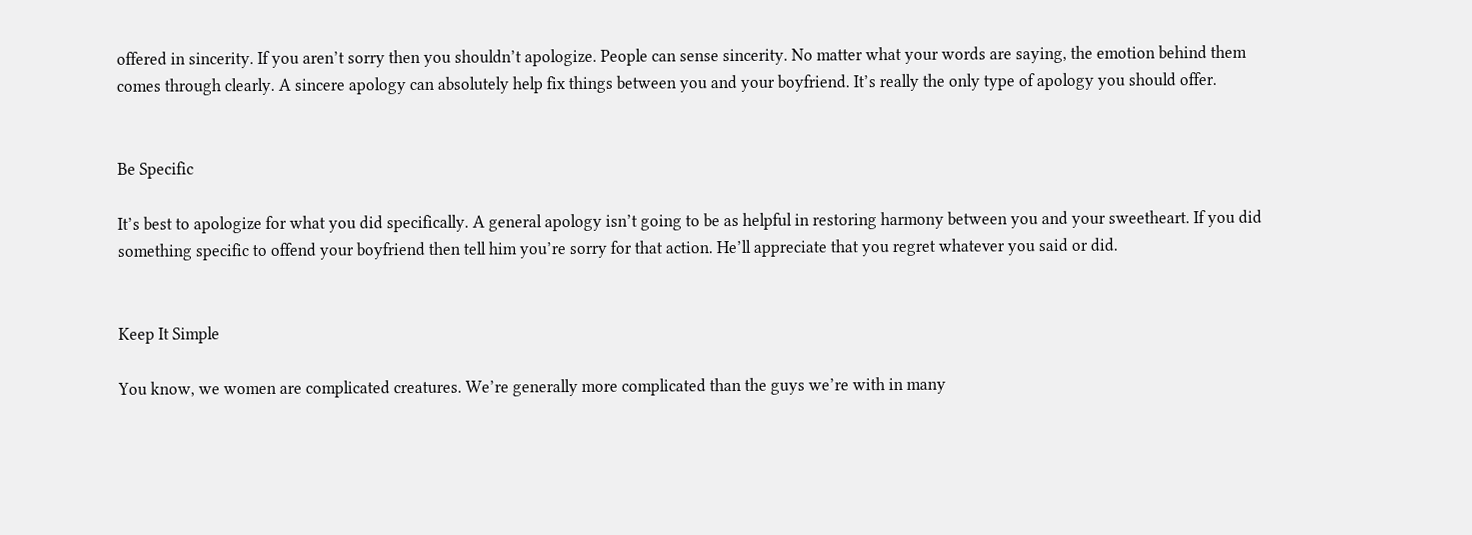offered in sincerity. If you aren’t sorry then you shouldn’t apologize. People can sense sincerity. No matter what your words are saying, the emotion behind them comes through clearly. A sincere apology can absolutely help fix things between you and your boyfriend. It’s really the only type of apology you should offer.


Be Specific

It’s best to apologize for what you did specifically. A general apology isn’t going to be as helpful in restoring harmony between you and your sweetheart. If you did something specific to offend your boyfriend then tell him you’re sorry for that action. He’ll appreciate that you regret whatever you said or did.


Keep It Simple

You know, we women are complicated creatures. We’re generally more complicated than the guys we’re with in many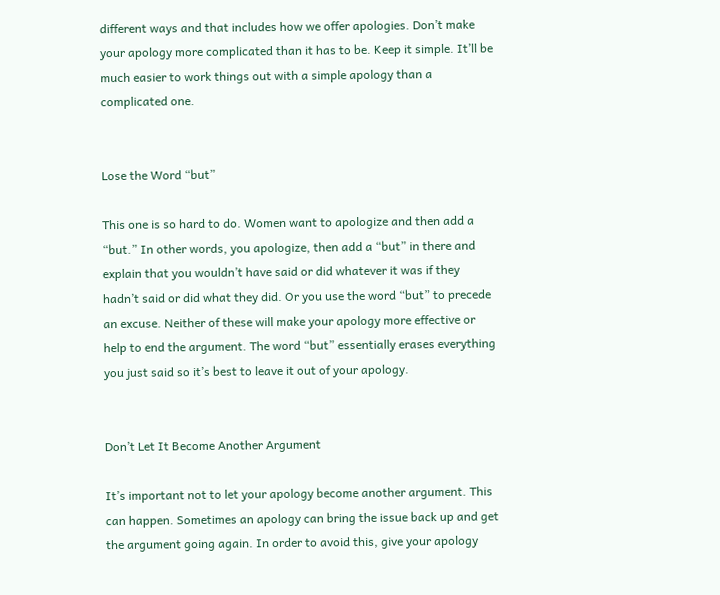different ways and that includes how we offer apologies. Don’t make your apology more complicated than it has to be. Keep it simple. It’ll be much easier to work things out with a simple apology than a complicated one.


Lose the Word “but”

This one is so hard to do. Women want to apologize and then add a “but.” In other words, you apologize, then add a “but” in there and explain that you wouldn’t have said or did whatever it was if they hadn’t said or did what they did. Or you use the word “but” to precede an excuse. Neither of these will make your apology more effective or help to end the argument. The word “but” essentially erases everything you just said so it’s best to leave it out of your apology.


Don’t Let It Become Another Argument

It’s important not to let your apology become another argument. This can happen. Sometimes an apology can bring the issue back up and get the argument going again. In order to avoid this, give your apology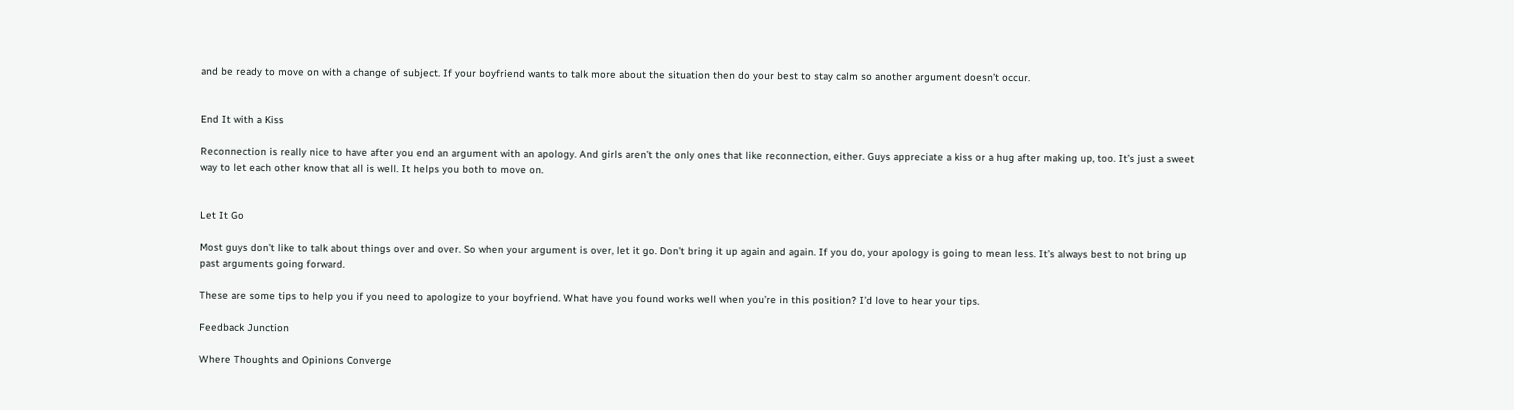and be ready to move on with a change of subject. If your boyfriend wants to talk more about the situation then do your best to stay calm so another argument doesn’t occur.


End It with a Kiss

Reconnection is really nice to have after you end an argument with an apology. And girls aren’t the only ones that like reconnection, either. Guys appreciate a kiss or a hug after making up, too. It’s just a sweet way to let each other know that all is well. It helps you both to move on.


Let It Go

Most guys don’t like to talk about things over and over. So when your argument is over, let it go. Don’t bring it up again and again. If you do, your apology is going to mean less. It’s always best to not bring up past arguments going forward.

These are some tips to help you if you need to apologize to your boyfriend. What have you found works well when you’re in this position? I’d love to hear your tips.

Feedback Junction

Where Thoughts and Opinions Converge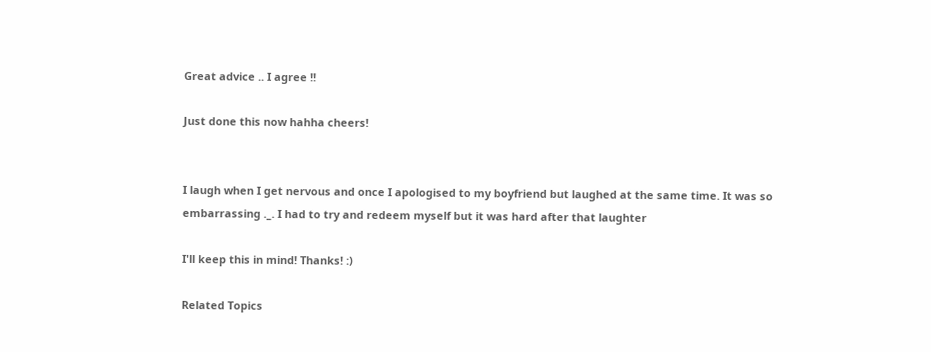Great advice .. I agree !!

Just done this now hahha cheers!


I laugh when I get nervous and once I apologised to my boyfriend but laughed at the same time. It was so embarrassing ._. I had to try and redeem myself but it was hard after that laughter

I'll keep this in mind! Thanks! :)

Related Topics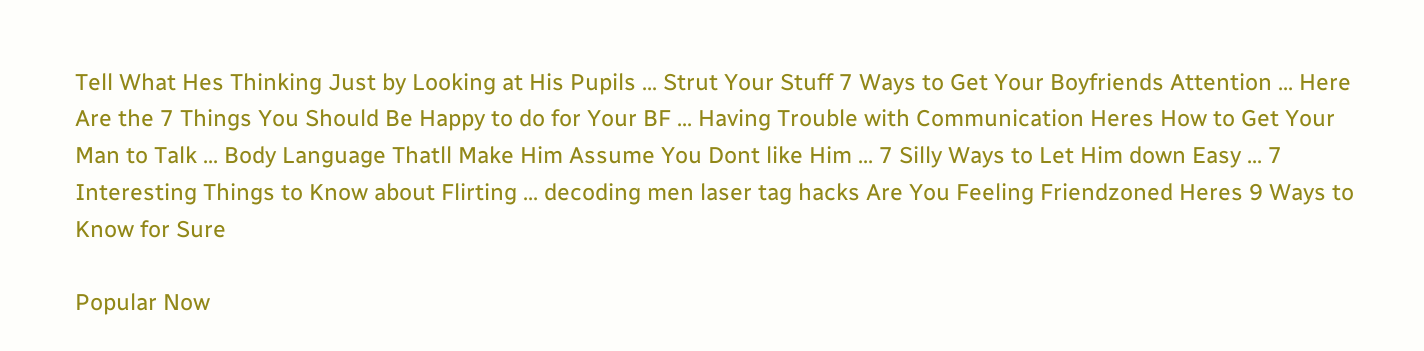Tell What Hes Thinking Just by Looking at His Pupils ... Strut Your Stuff 7 Ways to Get Your Boyfriends Attention ... Here Are the 7 Things You Should Be Happy to do for Your BF ... Having Trouble with Communication Heres How to Get Your Man to Talk ... Body Language Thatll Make Him Assume You Dont like Him ... 7 Silly Ways to Let Him down Easy ... 7 Interesting Things to Know about Flirting ... decoding men laser tag hacks Are You Feeling Friendzoned Heres 9 Ways to Know for Sure

Popular Now